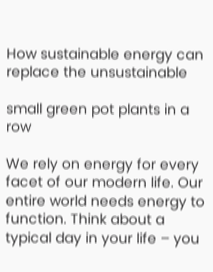How sustainable energy can replace the unsustainable

small green pot plants in a row

We rely on energy for every facet of our modern life. Our entire world needs energy to function. Think about a typical day in your life – you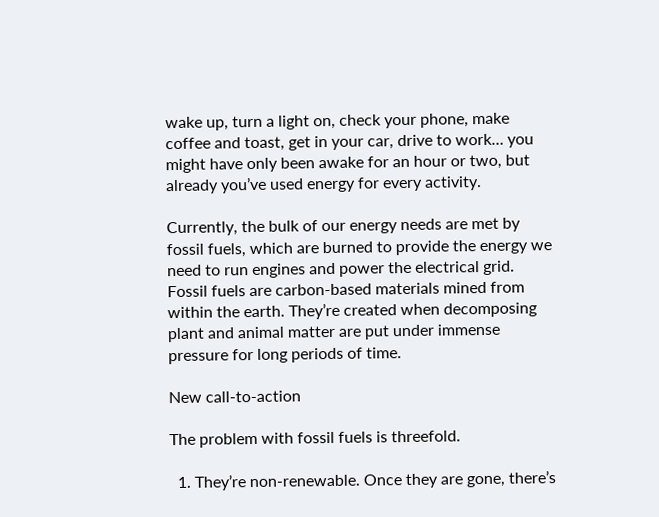wake up, turn a light on, check your phone, make coffee and toast, get in your car, drive to work… you might have only been awake for an hour or two, but already you’ve used energy for every activity.

Currently, the bulk of our energy needs are met by fossil fuels, which are burned to provide the energy we need to run engines and power the electrical grid. Fossil fuels are carbon-based materials mined from within the earth. They’re created when decomposing plant and animal matter are put under immense pressure for long periods of time.

New call-to-action

The problem with fossil fuels is threefold.

  1. They’re non-renewable. Once they are gone, there’s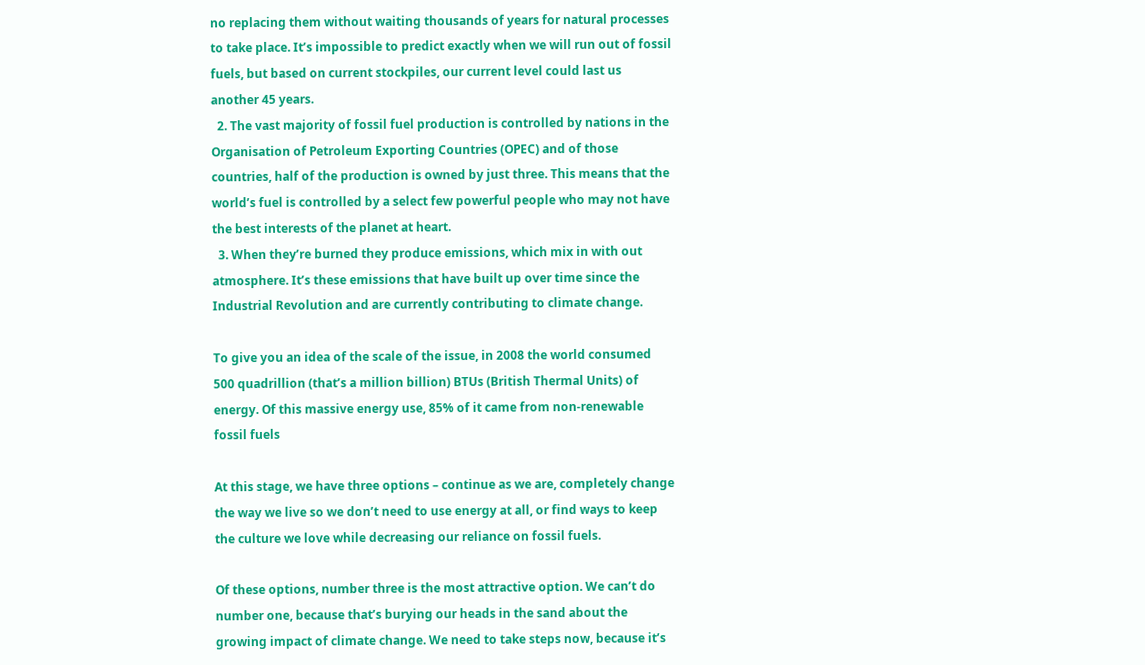no replacing them without waiting thousands of years for natural processes to take place. It’s impossible to predict exactly when we will run out of fossil fuels, but based on current stockpiles, our current level could last us another 45 years.
  2. The vast majority of fossil fuel production is controlled by nations in the Organisation of Petroleum Exporting Countries (OPEC) and of those countries, half of the production is owned by just three. This means that the world’s fuel is controlled by a select few powerful people who may not have the best interests of the planet at heart.
  3. When they’re burned they produce emissions, which mix in with out atmosphere. It’s these emissions that have built up over time since the Industrial Revolution and are currently contributing to climate change.

To give you an idea of the scale of the issue, in 2008 the world consumed 500 quadrillion (that’s a million billion) BTUs (British Thermal Units) of energy. Of this massive energy use, 85% of it came from non-renewable fossil fuels

At this stage, we have three options – continue as we are, completely change the way we live so we don’t need to use energy at all, or find ways to keep the culture we love while decreasing our reliance on fossil fuels.

Of these options, number three is the most attractive option. We can’t do number one, because that’s burying our heads in the sand about the growing impact of climate change. We need to take steps now, because it’s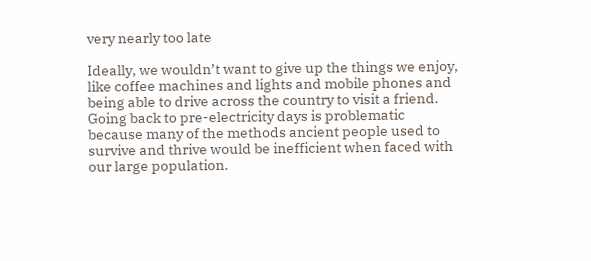very nearly too late

Ideally, we wouldn’t want to give up the things we enjoy, like coffee machines and lights and mobile phones and being able to drive across the country to visit a friend. Going back to pre-electricity days is problematic because many of the methods ancient people used to survive and thrive would be inefficient when faced with our large population.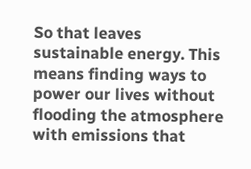So that leaves sustainable energy. This means finding ways to power our lives without flooding the atmosphere with emissions that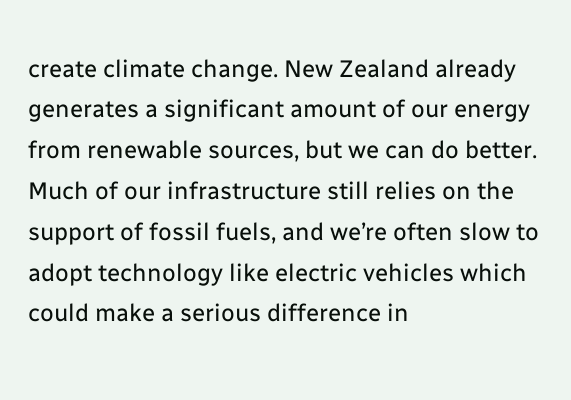create climate change. New Zealand already generates a significant amount of our energy from renewable sources, but we can do better. Much of our infrastructure still relies on the support of fossil fuels, and we’re often slow to adopt technology like electric vehicles which could make a serious difference in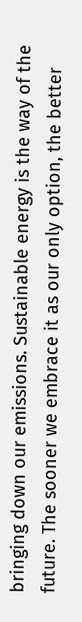bringing down our emissions. Sustainable energy is the way of the future. The sooner we embrace it as our only option, the better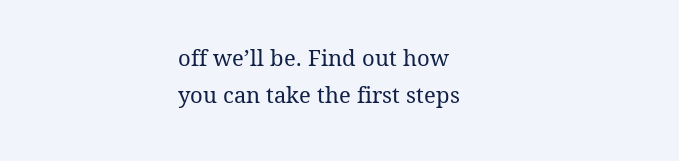off we’ll be. Find out how you can take the first steps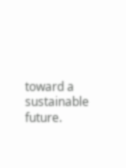toward a sustainable future.